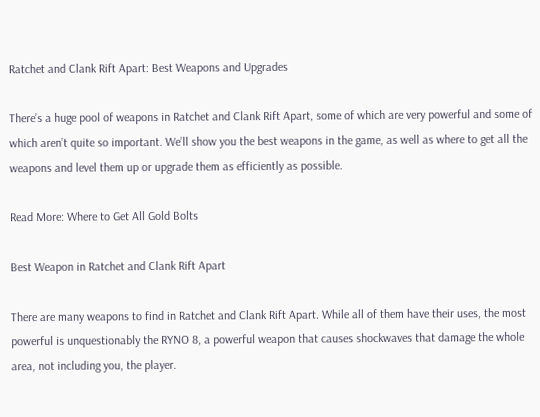Ratchet and Clank Rift Apart: Best Weapons and Upgrades

There’s a huge pool of weapons in Ratchet and Clank Rift Apart, some of which are very powerful and some of which aren’t quite so important. We’ll show you the best weapons in the game, as well as where to get all the weapons and level them up or upgrade them as efficiently as possible.

Read More: Where to Get All Gold Bolts

Best Weapon in Ratchet and Clank Rift Apart

There are many weapons to find in Ratchet and Clank Rift Apart. While all of them have their uses, the most powerful is unquestionably the RYNO 8, a powerful weapon that causes shockwaves that damage the whole area, not including you, the player.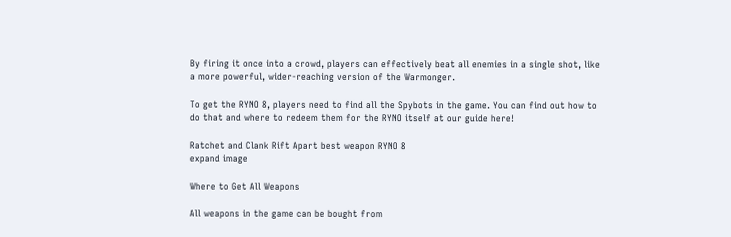By firing it once into a crowd, players can effectively beat all enemies in a single shot, like a more powerful, wider-reaching version of the Warmonger.

To get the RYNO 8, players need to find all the Spybots in the game. You can find out how to do that and where to redeem them for the RYNO itself at our guide here!

Ratchet and Clank Rift Apart best weapon RYNO 8
expand image

Where to Get All Weapons

All weapons in the game can be bought from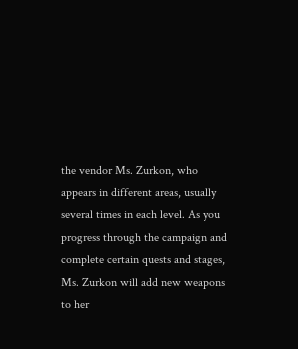the vendor Ms. Zurkon, who appears in different areas, usually several times in each level. As you progress through the campaign and complete certain quests and stages, Ms. Zurkon will add new weapons to her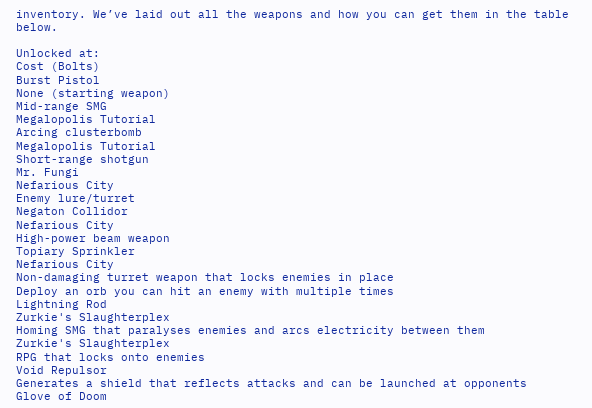inventory. We’ve laid out all the weapons and how you can get them in the table below.

Unlocked at:
Cost (Bolts)
Burst Pistol
None (starting weapon)
Mid-range SMG
Megalopolis Tutorial
Arcing clusterbomb
Megalopolis Tutorial
Short-range shotgun
Mr. Fungi
Nefarious City
Enemy lure/turret
Negaton Collidor
Nefarious City
High-power beam weapon
Topiary Sprinkler
Nefarious City
Non-damaging turret weapon that locks enemies in place
Deploy an orb you can hit an enemy with multiple times
Lightning Rod
Zurkie's Slaughterplex
Homing SMG that paralyses enemies and arcs electricity between them
Zurkie's Slaughterplex
RPG that locks onto enemies
Void Repulsor
Generates a shield that reflects attacks and can be launched at opponents
Glove of Doom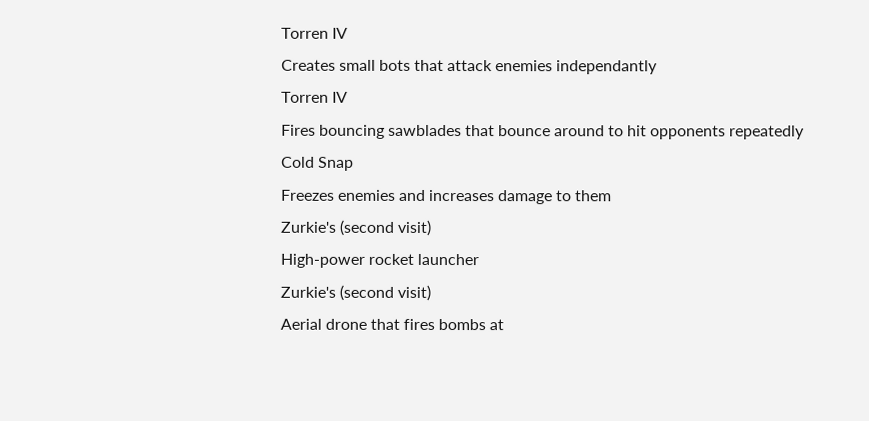Torren IV
Creates small bots that attack enemies independantly
Torren IV
Fires bouncing sawblades that bounce around to hit opponents repeatedly
Cold Snap
Freezes enemies and increases damage to them
Zurkie's (second visit)
High-power rocket launcher
Zurkie's (second visit)
Aerial drone that fires bombs at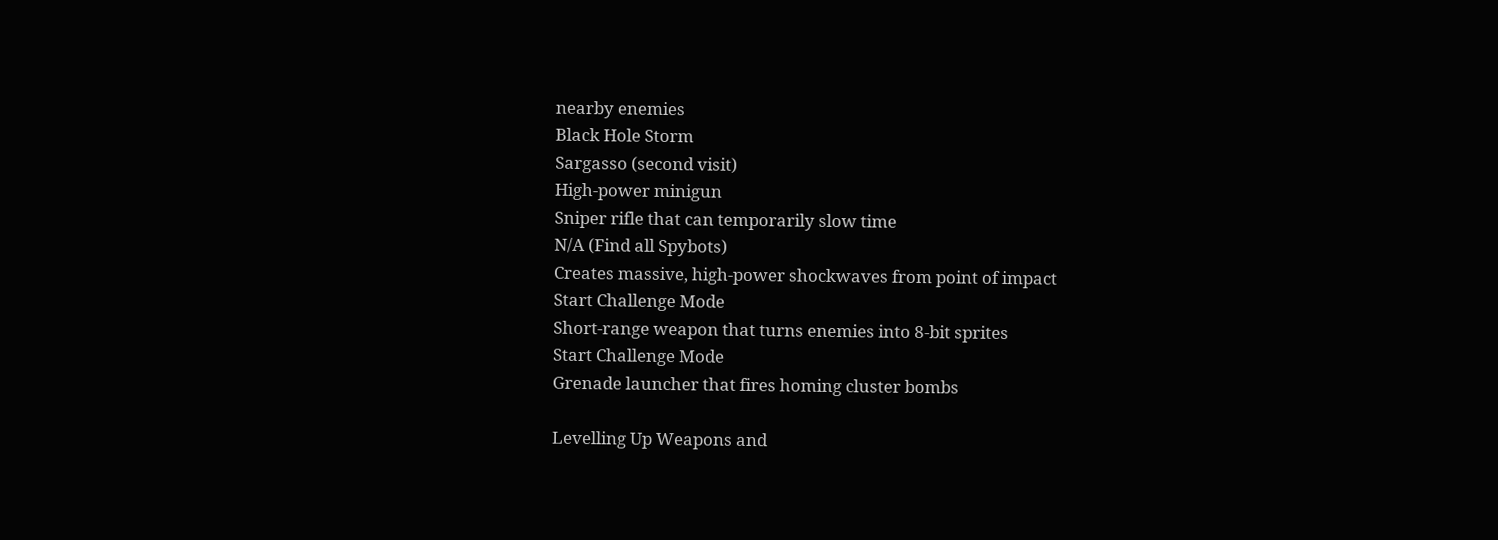nearby enemies
Black Hole Storm
Sargasso (second visit)
High-power minigun
Sniper rifle that can temporarily slow time
N/A (Find all Spybots)
Creates massive, high-power shockwaves from point of impact
Start Challenge Mode
Short-range weapon that turns enemies into 8-bit sprites
Start Challenge Mode
Grenade launcher that fires homing cluster bombs

Levelling Up Weapons and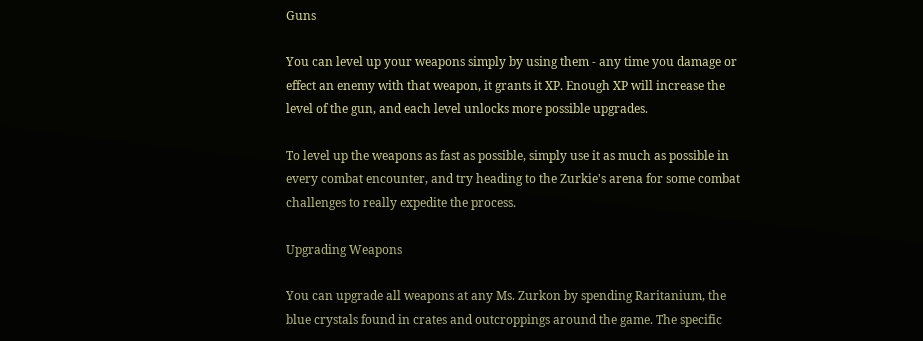Guns

You can level up your weapons simply by using them - any time you damage or effect an enemy with that weapon, it grants it XP. Enough XP will increase the level of the gun, and each level unlocks more possible upgrades.

To level up the weapons as fast as possible, simply use it as much as possible in every combat encounter, and try heading to the Zurkie's arena for some combat challenges to really expedite the process.

Upgrading Weapons

You can upgrade all weapons at any Ms. Zurkon by spending Raritanium, the blue crystals found in crates and outcroppings around the game. The specific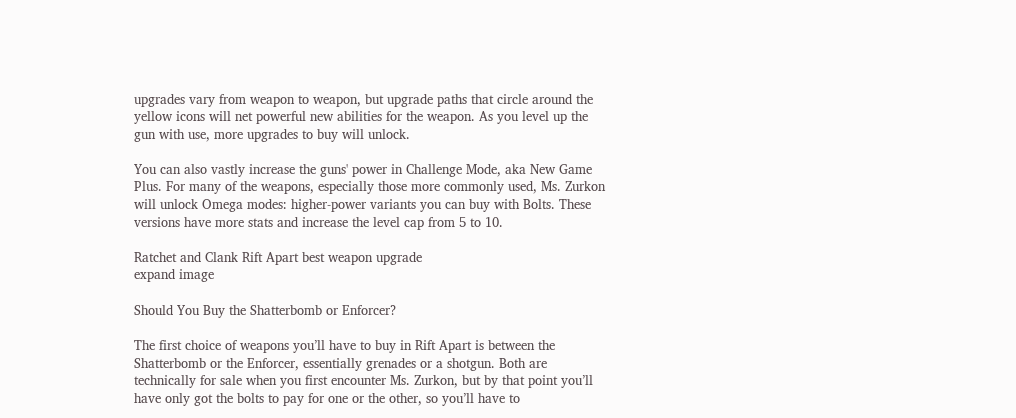upgrades vary from weapon to weapon, but upgrade paths that circle around the yellow icons will net powerful new abilities for the weapon. As you level up the gun with use, more upgrades to buy will unlock.

You can also vastly increase the guns' power in Challenge Mode, aka New Game Plus. For many of the weapons, especially those more commonly used, Ms. Zurkon will unlock Omega modes: higher-power variants you can buy with Bolts. These versions have more stats and increase the level cap from 5 to 10.

Ratchet and Clank Rift Apart best weapon upgrade
expand image

Should You Buy the Shatterbomb or Enforcer?

The first choice of weapons you’ll have to buy in Rift Apart is between the Shatterbomb or the Enforcer, essentially grenades or a shotgun. Both are technically for sale when you first encounter Ms. Zurkon, but by that point you’ll have only got the bolts to pay for one or the other, so you’ll have to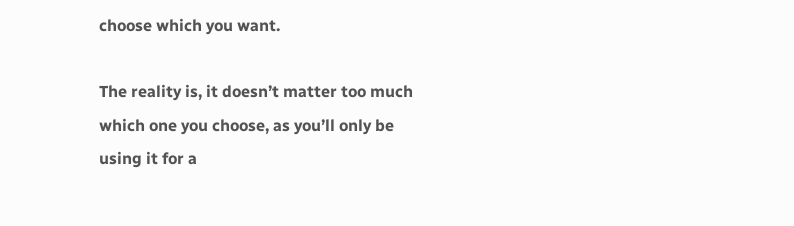choose which you want.

The reality is, it doesn’t matter too much which one you choose, as you’ll only be using it for a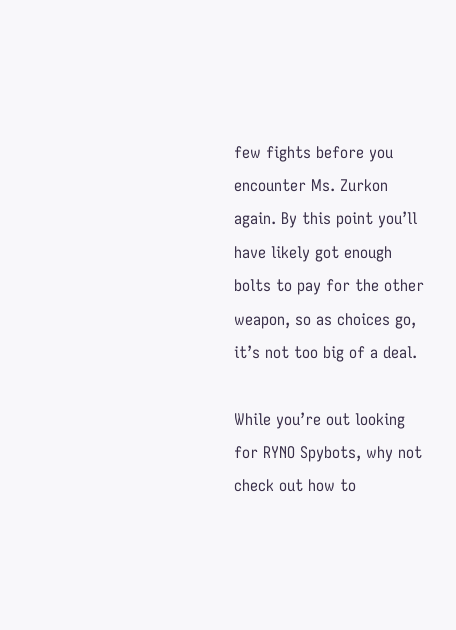few fights before you encounter Ms. Zurkon again. By this point you’ll have likely got enough bolts to pay for the other weapon, so as choices go, it’s not too big of a deal.

While you’re out looking for RYNO Spybots, why not check out how to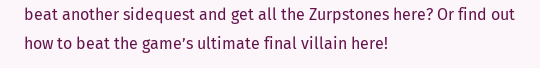beat another sidequest and get all the Zurpstones here? Or find out how to beat the game’s ultimate final villain here!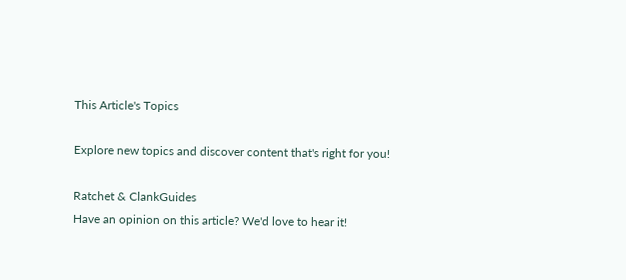This Article's Topics

Explore new topics and discover content that's right for you!

Ratchet & ClankGuides
Have an opinion on this article? We'd love to hear it!